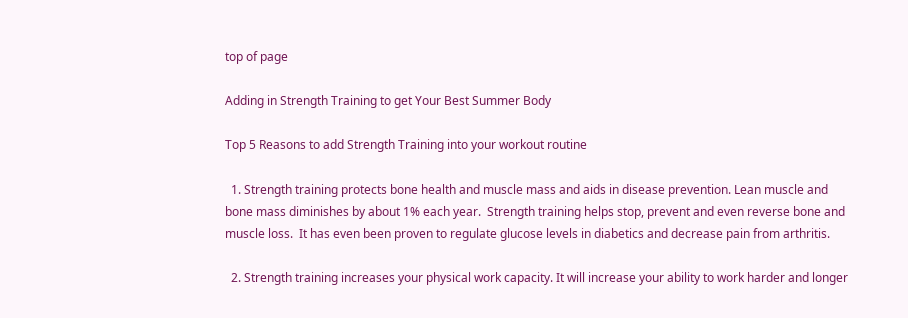top of page

Adding in Strength Training to get Your Best Summer Body

Top 5 Reasons to add Strength Training into your workout routine

  1. Strength training protects bone health and muscle mass and aids in disease prevention. Lean muscle and bone mass diminishes by about 1% each year.  Strength training helps stop, prevent and even reverse bone and muscle loss.  It has even been proven to regulate glucose levels in diabetics and decrease pain from arthritis.

  2. Strength training increases your physical work capacity. It will increase your ability to work harder and longer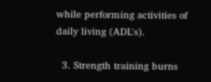while performing activities of daily living (ADL's).

  3. Strength training burns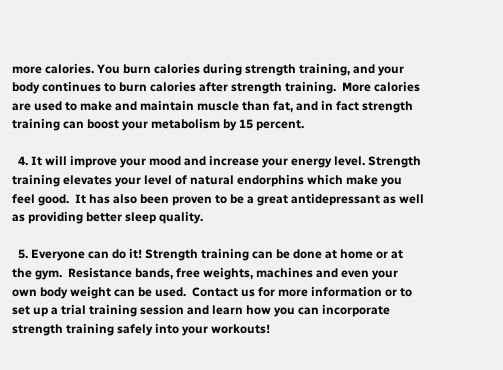more calories. You burn calories during strength training, and your body continues to burn calories after strength training.  More calories are used to make and maintain muscle than fat, and in fact strength training can boost your metabolism by 15 percent.

  4. It will improve your mood and increase your energy level. Strength training elevates your level of natural endorphins which make you feel good.  It has also been proven to be a great antidepressant as well as providing better sleep quality.

  5. Everyone can do it! Strength training can be done at home or at the gym.  Resistance bands, free weights, machines and even your own body weight can be used.  Contact us for more information or to set up a trial training session and learn how you can incorporate strength training safely into your workouts!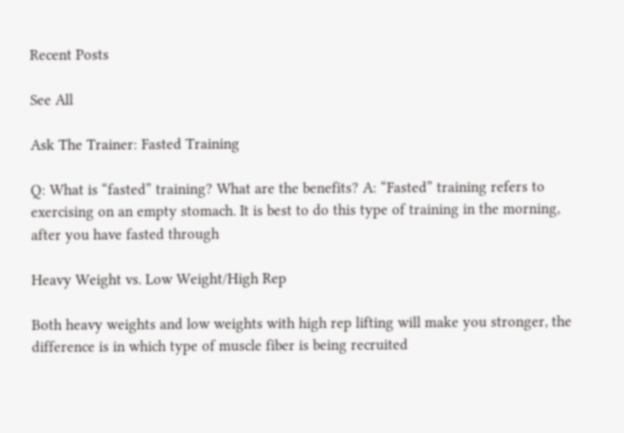Recent Posts

See All

Ask The Trainer: Fasted Training

Q: What is “fasted” training? What are the benefits? A: “Fasted” training refers to exercising on an empty stomach. It is best to do this type of training in the morning, after you have fasted through

Heavy Weight vs. Low Weight/High Rep

Both heavy weights and low weights with high rep lifting will make you stronger, the difference is in which type of muscle fiber is being recruited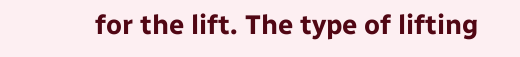for the lift. The type of lifting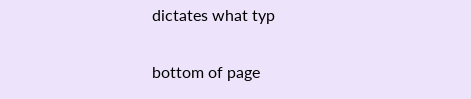dictates what typ

bottom of page